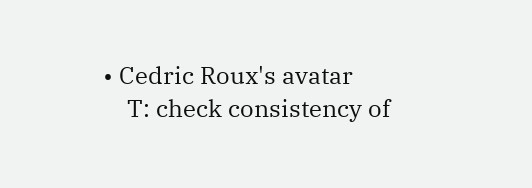• Cedric Roux's avatar
    T: check consistency of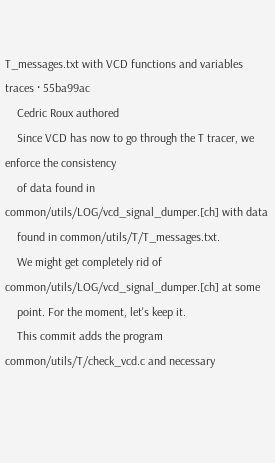T_messages.txt with VCD functions and variables traces · 55ba99ac
    Cedric Roux authored
    Since VCD has now to go through the T tracer, we enforce the consistency
    of data found in common/utils/LOG/vcd_signal_dumper.[ch] with data
    found in common/utils/T/T_messages.txt.
    We might get completely rid of common/utils/LOG/vcd_signal_dumper.[ch] at some
    point. For the moment, let's keep it.
    This commit adds the program common/utils/T/check_vcd.c and necessary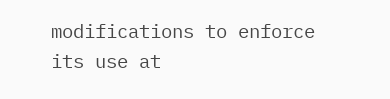modifications to enforce its use at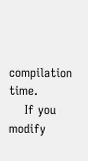compilation time.
    If you modify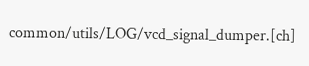common/utils/LOG/vcd_signal_dumper.[ch]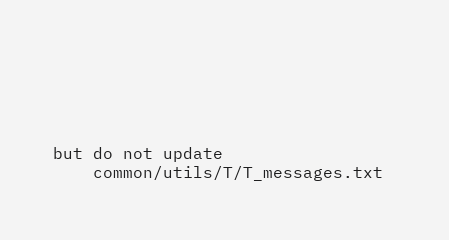but do not update
    common/utils/T/T_messages.txt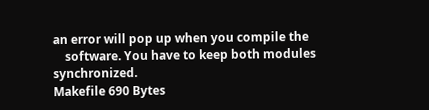an error will pop up when you compile the
    software. You have to keep both modules synchronized.
Makefile 690 Bytes